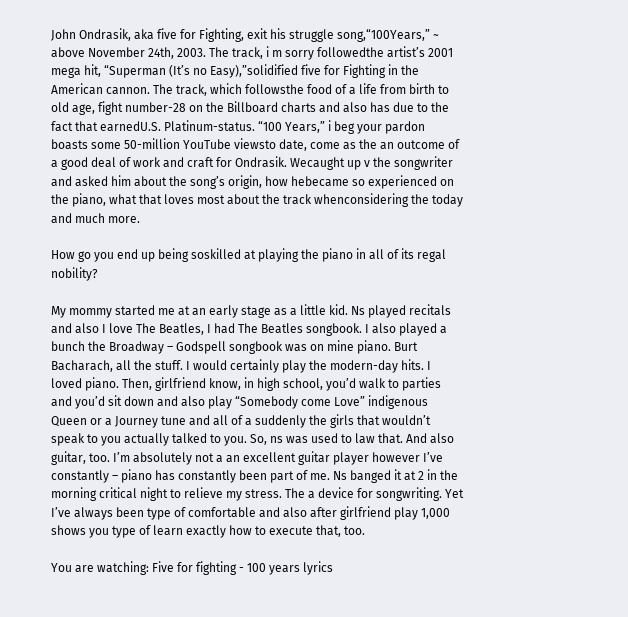John Ondrasik, aka five for Fighting, exit his struggle song,“100Years,” ~ above November 24th, 2003. The track, i m sorry followedthe artist’s 2001 mega hit, “Superman (It’s no Easy),”solidified five for Fighting in the American cannon. The track, which followsthe food of a life from birth to old age, fight number-28 on the Billboard charts and also has due to the fact that earnedU.S. Platinum-status. “100 Years,” i beg your pardon boasts some 50-million YouTube viewsto date, come as the an outcome of a good deal of work and craft for Ondrasik. Wecaught up v the songwriter and asked him about the song’s origin, how hebecame so experienced on the piano, what that loves most about the track whenconsidering the today and much more.

How go you end up being soskilled at playing the piano in all of its regal nobility?

My mommy started me at an early stage as a little kid. Ns played recitals and also I love The Beatles, I had The Beatles songbook. I also played a bunch the Broadway – Godspell songbook was on mine piano. Burt Bacharach, all the stuff. I would certainly play the modern-day hits. I loved piano. Then, girlfriend know, in high school, you’d walk to parties and you’d sit down and also play “Somebody come Love” indigenous Queen or a Journey tune and all of a suddenly the girls that wouldn’t speak to you actually talked to you. So, ns was used to law that. And also guitar, too. I’m absolutely not a an excellent guitar player however I’ve constantly – piano has constantly been part of me. Ns banged it at 2 in the morning critical night to relieve my stress. The a device for songwriting. Yet I’ve always been type of comfortable and also after girlfriend play 1,000 shows you type of learn exactly how to execute that, too.

You are watching: Five for fighting - 100 years lyrics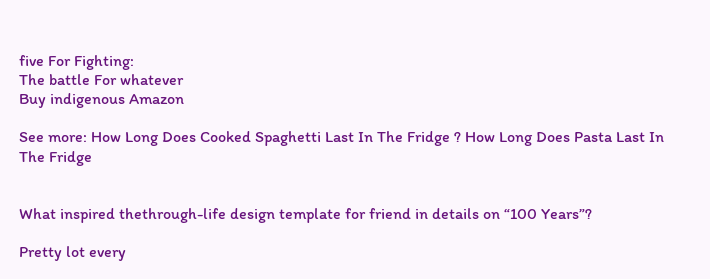five For Fighting:
The battle For whatever
Buy indigenous Amazon

See more: How Long Does Cooked Spaghetti Last In The Fridge ? How Long Does Pasta Last In The Fridge


What inspired thethrough-life design template for friend in details on “100 Years”?

Pretty lot every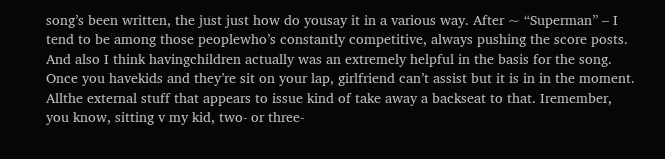song’s been written, the just just how do yousay it in a various way. After ~ “Superman” – I tend to be among those peoplewho’s constantly competitive, always pushing the score posts. And also I think havingchildren actually was an extremely helpful in the basis for the song. Once you havekids and they’re sit on your lap, girlfriend can’t assist but it is in in the moment. Allthe external stuff that appears to issue kind of take away a backseat to that. Iremember, you know, sitting v my kid, two- or three-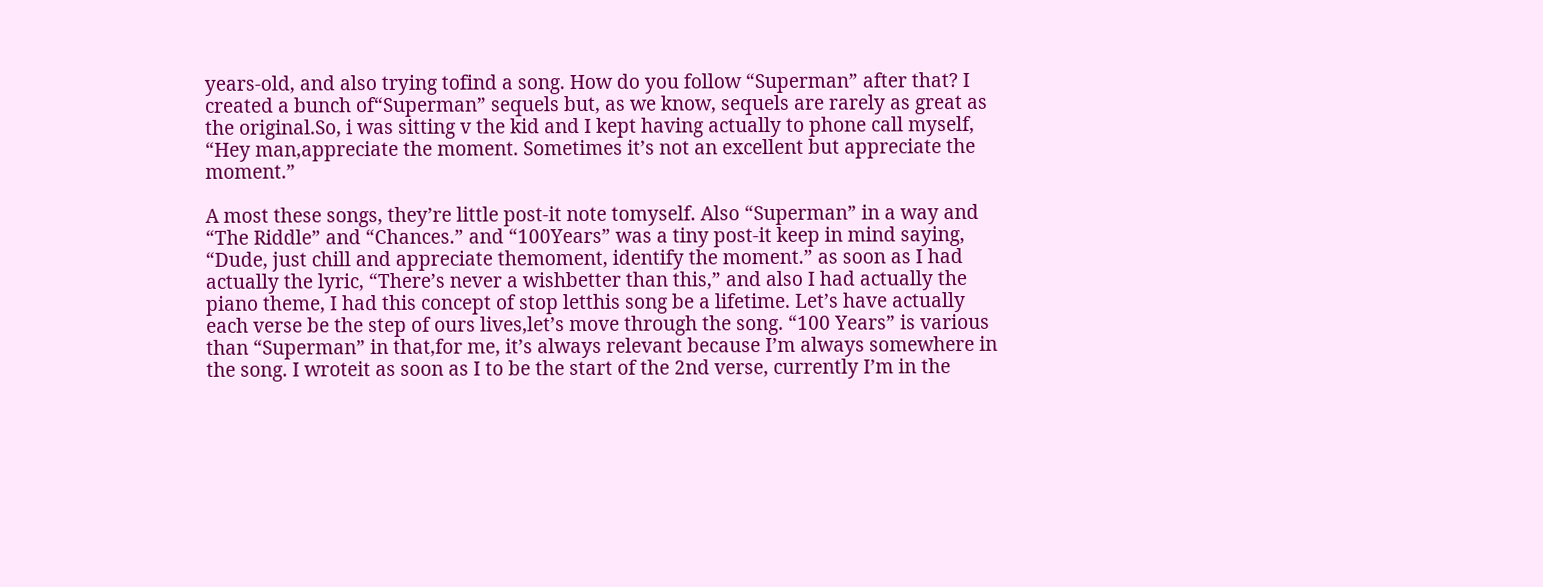years-old, and also trying tofind a song. How do you follow “Superman” after that? I created a bunch of“Superman” sequels but, as we know, sequels are rarely as great as the original.So, i was sitting v the kid and I kept having actually to phone call myself, “Hey man,appreciate the moment. Sometimes it’s not an excellent but appreciate the moment.”

A most these songs, they’re little post-it note tomyself. Also “Superman” in a way and “The Riddle” and “Chances.” and “100Years” was a tiny post-it keep in mind saying, “Dude, just chill and appreciate themoment, identify the moment.” as soon as I had actually the lyric, “There’s never a wishbetter than this,” and also I had actually the piano theme, I had this concept of stop letthis song be a lifetime. Let’s have actually each verse be the step of ours lives,let’s move through the song. “100 Years” is various than “Superman” in that,for me, it’s always relevant because I’m always somewhere in the song. I wroteit as soon as I to be the start of the 2nd verse, currently I’m in the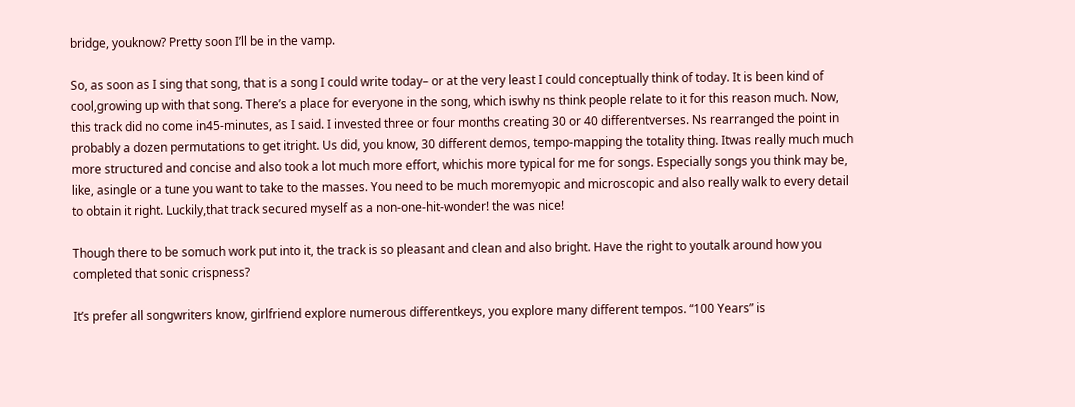bridge, youknow? Pretty soon I’ll be in the vamp.

So, as soon as I sing that song, that is a song I could write today– or at the very least I could conceptually think of today. It is been kind of cool,growing up with that song. There’s a place for everyone in the song, which iswhy ns think people relate to it for this reason much. Now, this track did no come in45-minutes, as I said. I invested three or four months creating 30 or 40 differentverses. Ns rearranged the point in probably a dozen permutations to get itright. Us did, you know, 30 different demos, tempo-mapping the totality thing. Itwas really much much more structured and concise and also took a lot much more effort, whichis more typical for me for songs. Especially songs you think may be, like, asingle or a tune you want to take to the masses. You need to be much moremyopic and microscopic and also really walk to every detail to obtain it right. Luckily,that track secured myself as a non-one-hit-wonder! the was nice!

Though there to be somuch work put into it, the track is so pleasant and clean and also bright. Have the right to youtalk around how you completed that sonic crispness?

It’s prefer all songwriters know, girlfriend explore numerous differentkeys, you explore many different tempos. “100 Years” is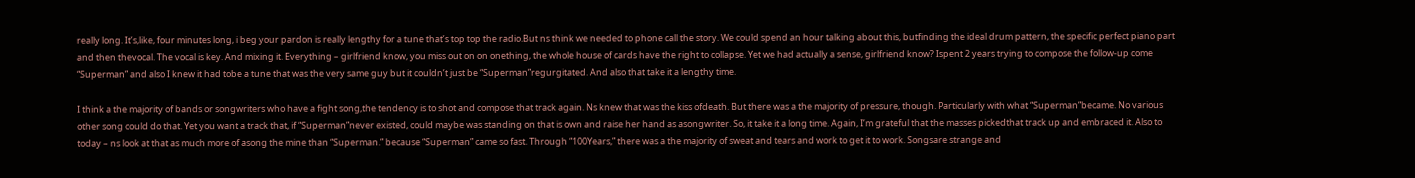really long. It’s,like, four minutes long, i beg your pardon is really lengthy for a tune that’s top top the radio.But ns think we needed to phone call the story. We could spend an hour talking about this, butfinding the ideal drum pattern, the specific perfect piano part and then thevocal. The vocal is key. And mixing it. Everything – girlfriend know, you miss out on on onething, the whole house of cards have the right to collapse. Yet we had actually a sense, girlfriend know? Ispent 2 years trying to compose the follow-up come “Superman” and also I knew it had tobe a tune that was the very same guy but it couldn’t just be “Superman”regurgitated. And also that take it a lengthy time.

I think a the majority of bands or songwriters who have a fight song,the tendency is to shot and compose that track again. Ns knew that was the kiss ofdeath. But there was a the majority of pressure, though. Particularly with what “Superman”became. No various other song could do that. Yet you want a track that, if “Superman”never existed, could maybe was standing on that is own and raise her hand as asongwriter. So, it take it a long time. Again, I’m grateful that the masses pickedthat track up and embraced it. Also to today – ns look at that as much more of asong the mine than “Superman.” because “Superman” came so fast. Through “100Years,” there was a the majority of sweat and tears and work to get it to work. Songsare strange and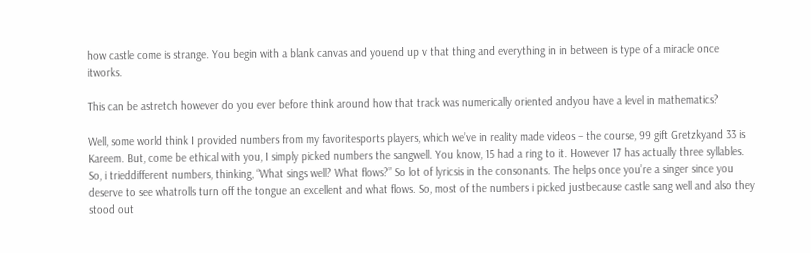how castle come is strange. You begin with a blank canvas and youend up v that thing and everything in in between is type of a miracle once itworks.

This can be astretch however do you ever before think around how that track was numerically oriented andyou have a level in mathematics?

Well, some world think I provided numbers from my favoritesports players, which we’ve in reality made videos – the course, 99 gift Gretzkyand 33 is Kareem. But, come be ethical with you, I simply picked numbers the sangwell. You know, 15 had a ring to it. However 17 has actually three syllables. So, i trieddifferent numbers, thinking, “What sings well? What flows?” So lot of lyricsis in the consonants. The helps once you’re a singer since you deserve to see whatrolls turn off the tongue an excellent and what flows. So, most of the numbers i picked justbecause castle sang well and also they stood out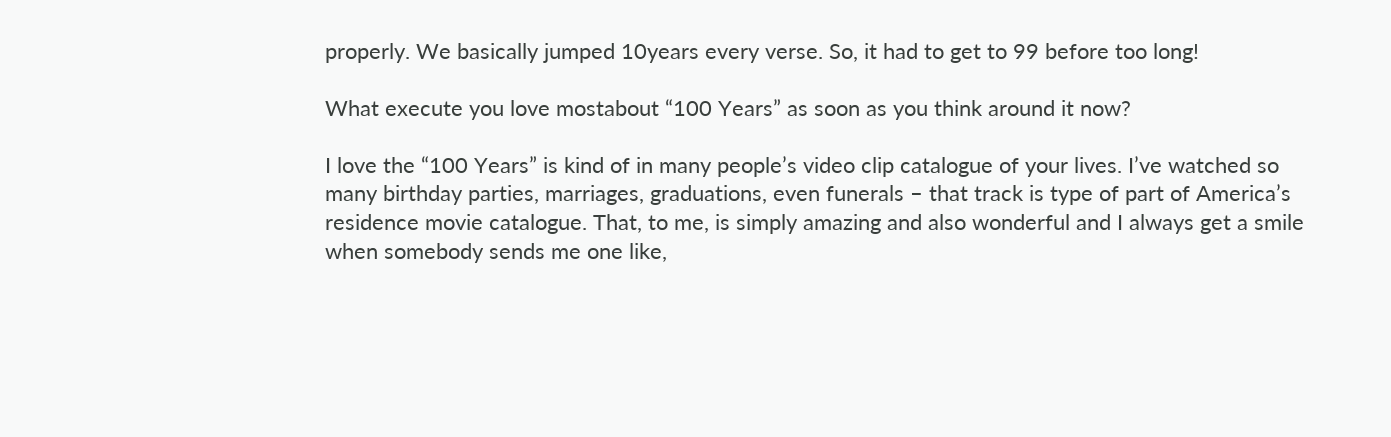properly. We basically jumped 10years every verse. So, it had to get to 99 before too long!

What execute you love mostabout “100 Years” as soon as you think around it now?

I love the “100 Years” is kind of in many people’s video clip catalogue of your lives. I’ve watched so many birthday parties, marriages, graduations, even funerals – that track is type of part of America’s residence movie catalogue. That, to me, is simply amazing and also wonderful and I always get a smile when somebody sends me one like,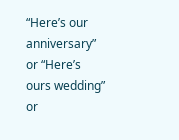“Here’s our anniversary” or “Here’s ours wedding” or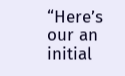“Here’s our an initial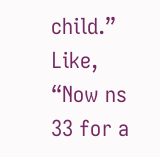child.” Like, “Now ns 33 for a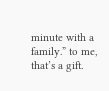minute with a family.” to me, that’s a gift.